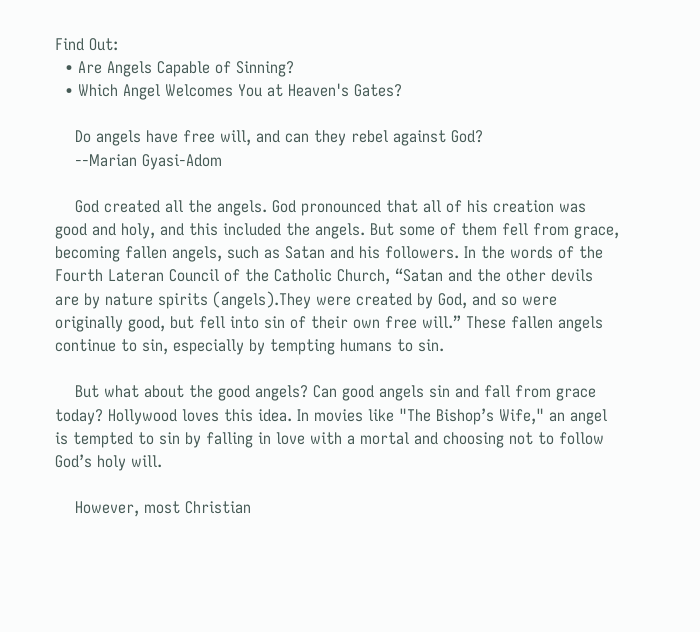Find Out:
  • Are Angels Capable of Sinning?
  • Which Angel Welcomes You at Heaven's Gates?

    Do angels have free will, and can they rebel against God?
    --Marian Gyasi-Adom

    God created all the angels. God pronounced that all of his creation was good and holy, and this included the angels. But some of them fell from grace, becoming fallen angels, such as Satan and his followers. In the words of the Fourth Lateran Council of the Catholic Church, “Satan and the other devils are by nature spirits (angels).They were created by God, and so were originally good, but fell into sin of their own free will.” These fallen angels continue to sin, especially by tempting humans to sin.

    But what about the good angels? Can good angels sin and fall from grace today? Hollywood loves this idea. In movies like "The Bishop’s Wife," an angel is tempted to sin by falling in love with a mortal and choosing not to follow God’s holy will.

    However, most Christian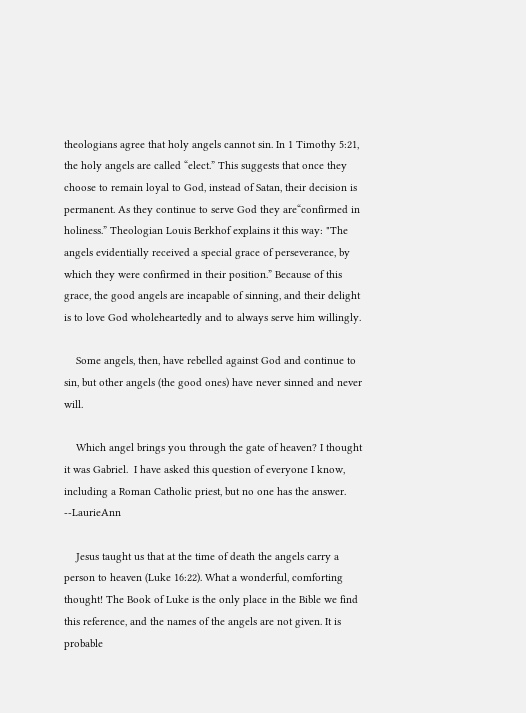theologians agree that holy angels cannot sin. In 1 Timothy 5:21, the holy angels are called “elect.” This suggests that once they choose to remain loyal to God, instead of Satan, their decision is permanent. As they continue to serve God they are“confirmed in holiness.” Theologian Louis Berkhof explains it this way: "The angels evidentially received a special grace of perseverance, by which they were confirmed in their position.” Because of this grace, the good angels are incapable of sinning, and their delight is to love God wholeheartedly and to always serve him willingly.

    Some angels, then, have rebelled against God and continue to sin, but other angels (the good ones) have never sinned and never will.

    Which angel brings you through the gate of heaven? I thought it was Gabriel.  I have asked this question of everyone I know, including a Roman Catholic priest, but no one has the answer.  --LaurieAnn

    Jesus taught us that at the time of death the angels carry a person to heaven (Luke 16:22). What a wonderful, comforting thought! The Book of Luke is the only place in the Bible we find this reference, and the names of the angels are not given. It is probable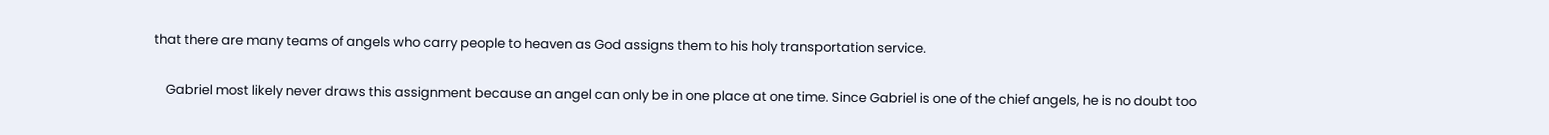that there are many teams of angels who carry people to heaven as God assigns them to his holy transportation service.

    Gabriel most likely never draws this assignment because an angel can only be in one place at one time. Since Gabriel is one of the chief angels, he is no doubt too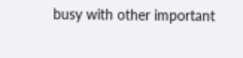busy with other important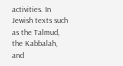activities. In Jewish texts such as the Talmud, the Kabbalah, and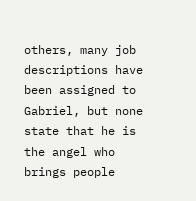others, many job descriptions have been assigned to Gabriel, but none state that he is the angel who brings people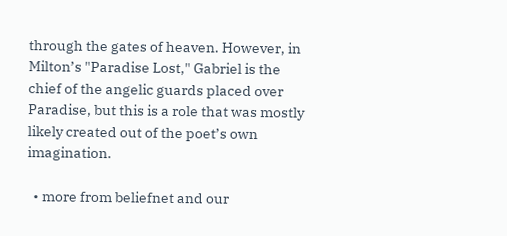through the gates of heaven. However, in Milton’s "Paradise Lost," Gabriel is the chief of the angelic guards placed over Paradise, but this is a role that was mostly likely created out of the poet’s own imagination.

  • more from beliefnet and our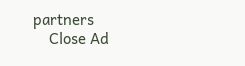partners
    Close Ad